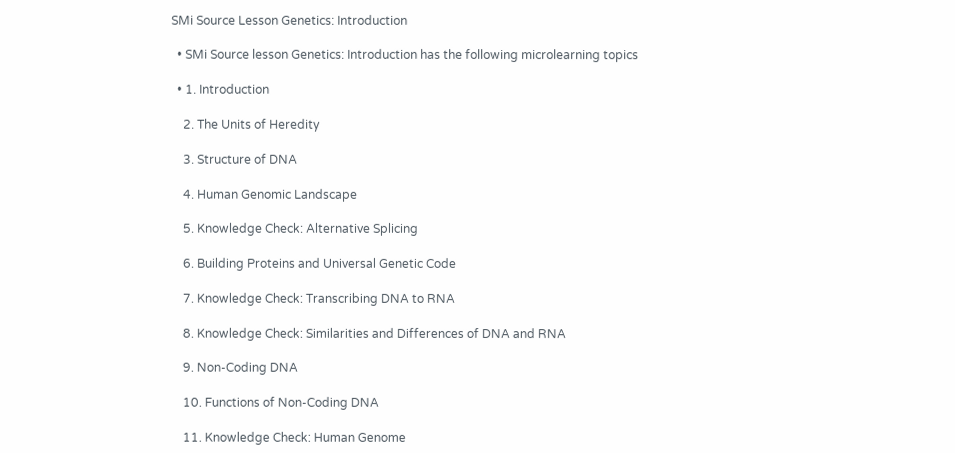SMi Source Lesson Genetics: Introduction

  • SMi Source lesson Genetics: Introduction has the following microlearning topics

  • 1. Introduction

    2. The Units of Heredity

    3. Structure of DNA

    4. Human Genomic Landscape

    5. Knowledge Check: Alternative Splicing

    6. Building Proteins and Universal Genetic Code

    7. Knowledge Check: Transcribing DNA to RNA

    8. Knowledge Check: Similarities and Differences of DNA and RNA

    9. Non-Coding DNA

    10. Functions of Non-Coding DNA

    11. Knowledge Check: Human Genome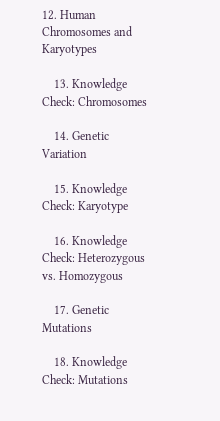12. Human Chromosomes and Karyotypes

    13. Knowledge Check: Chromosomes

    14. Genetic Variation

    15. Knowledge Check: Karyotype

    16. Knowledge Check: Heterozygous vs. Homozygous

    17. Genetic Mutations

    18. Knowledge Check: Mutations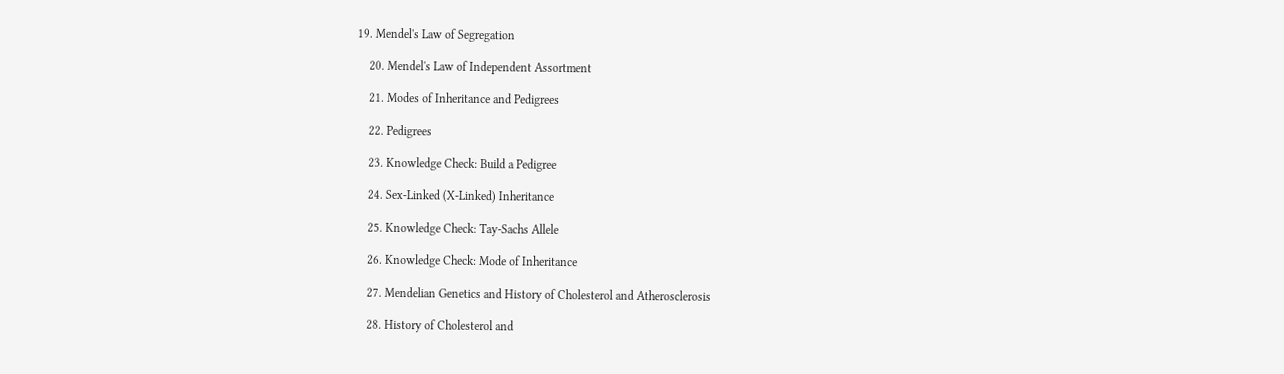19. Mendel's Law of Segregation

    20. Mendel's Law of Independent Assortment

    21. Modes of Inheritance and Pedigrees

    22. Pedigrees

    23. Knowledge Check: Build a Pedigree

    24. Sex-Linked (X-Linked) Inheritance

    25. Knowledge Check: Tay-Sachs Allele

    26. Knowledge Check: Mode of Inheritance

    27. Mendelian Genetics and History of Cholesterol and Atherosclerosis

    28. History of Cholesterol and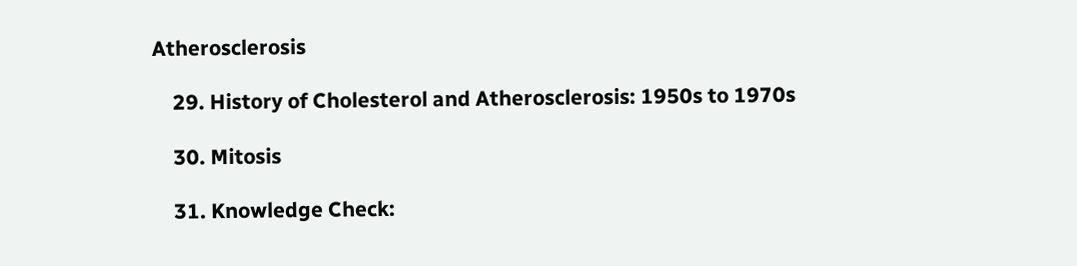Atherosclerosis

    29. History of Cholesterol and Atherosclerosis: 1950s to 1970s

    30. Mitosis

    31. Knowledge Check: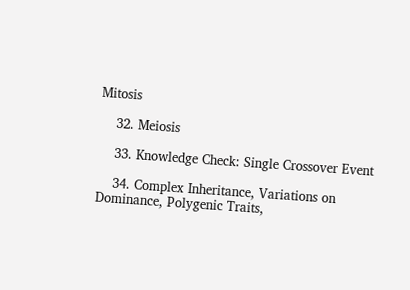Mitosis

    32. Meiosis

    33. Knowledge Check: Single Crossover Event

    34. Complex Inheritance, Variations on Dominance, Polygenic Traits,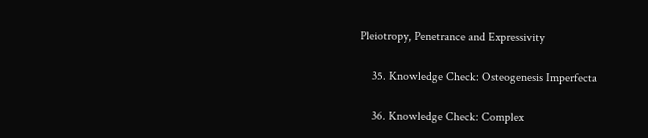Pleiotropy, Penetrance and Expressivity

    35. Knowledge Check: Osteogenesis Imperfecta

    36. Knowledge Check: Complex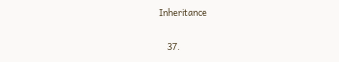Inheritance

    37.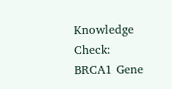Knowledge Check: BRCA1 Gene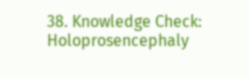38. Knowledge Check: Holoprosencephaly